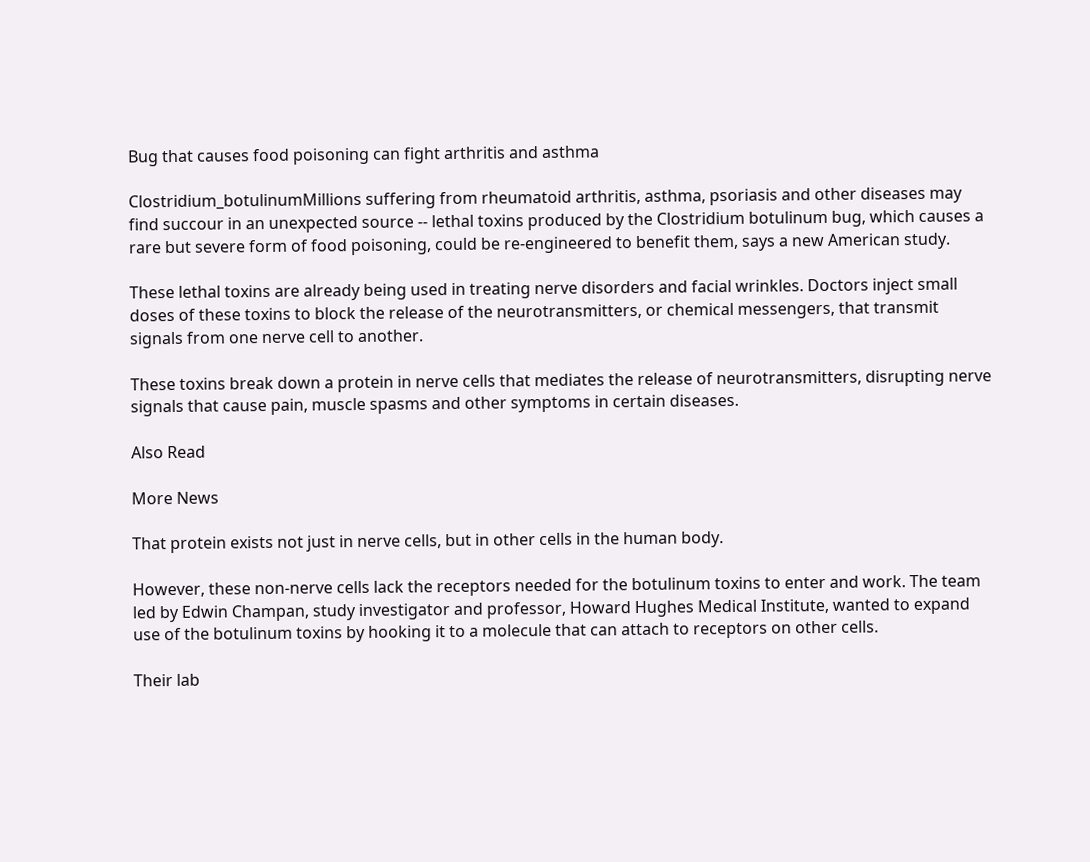Bug that causes food poisoning can fight arthritis and asthma

Clostridium_botulinumMillions suffering from rheumatoid arthritis, asthma, psoriasis and other diseases may find succour in an unexpected source -- lethal toxins produced by the Clostridium botulinum bug, which causes a rare but severe form of food poisoning, could be re-engineered to benefit them, says a new American study.

These lethal toxins are already being used in treating nerve disorders and facial wrinkles. Doctors inject small doses of these toxins to block the release of the neurotransmitters, or chemical messengers, that transmit signals from one nerve cell to another.

These toxins break down a protein in nerve cells that mediates the release of neurotransmitters, disrupting nerve signals that cause pain, muscle spasms and other symptoms in certain diseases.

Also Read

More News

That protein exists not just in nerve cells, but in other cells in the human body.

However, these non-nerve cells lack the receptors needed for the botulinum toxins to enter and work. The team led by Edwin Champan, study investigator and professor, Howard Hughes Medical Institute, wanted to expand use of the botulinum toxins by hooking it to a molecule that can attach to receptors on other cells.

Their lab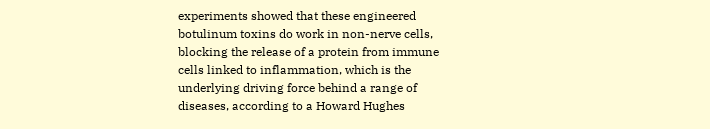experiments showed that these engineered botulinum toxins do work in non-nerve cells, blocking the release of a protein from immune cells linked to inflammation, which is the underlying driving force behind a range of diseases, according to a Howard Hughes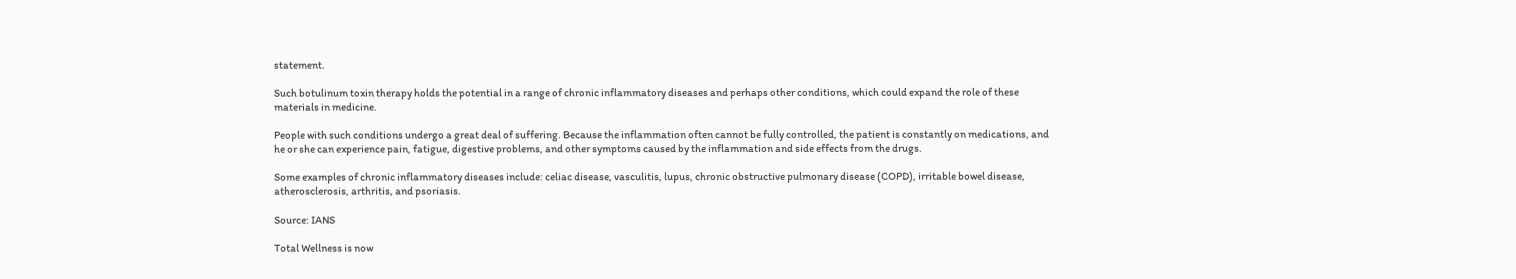statement.

Such botulinum toxin therapy holds the potential in a range of chronic inflammatory diseases and perhaps other conditions, which could expand the role of these materials in medicine.

People with such conditions undergo a great deal of suffering. Because the inflammation often cannot be fully controlled, the patient is constantly on medications, and he or she can experience pain, fatigue, digestive problems, and other symptoms caused by the inflammation and side effects from the drugs.

Some examples of chronic inflammatory diseases include: celiac disease, vasculitis, lupus, chronic obstructive pulmonary disease (COPD), irritable bowel disease, atherosclerosis, arthritis, and psoriasis.

Source: IANS

Total Wellness is now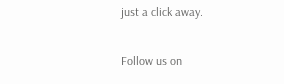just a click away.

Follow us on